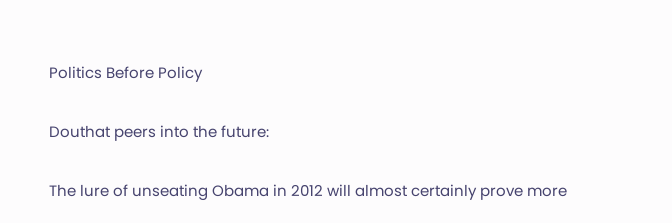Politics Before Policy

Douthat peers into the future:

The lure of unseating Obama in 2012 will almost certainly prove more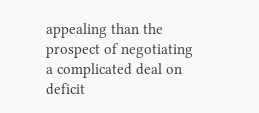appealing than the prospect of negotiating a complicated deal on deficit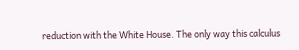reduction with the White House. The only way this calculus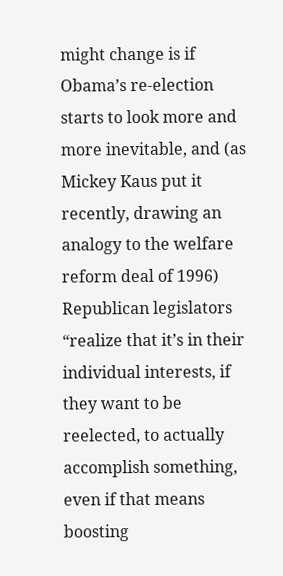might change is if Obama’s re-election starts to look more and more inevitable, and (as Mickey Kaus put it recently, drawing an analogy to the welfare reform deal of 1996) Republican legislators “realize that it’s in their individual interests, if they want to be reelected, to actually accomplish something, even if that means boosting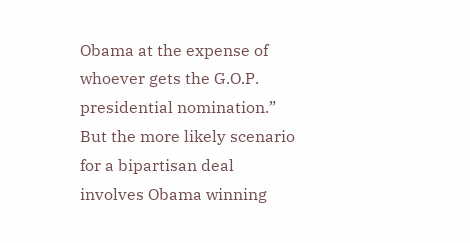Obama at the expense of whoever gets the G.O.P. presidential nomination.” But the more likely scenario for a bipartisan deal involves Obama winning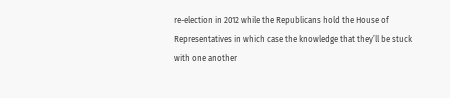re-election in 2012 while the Republicans hold the House of Representatives in which case the knowledge that they’ll be stuck with one another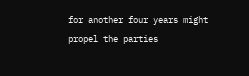for another four years might propel the parties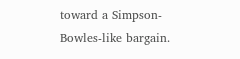toward a Simpson-Bowles-like bargain.